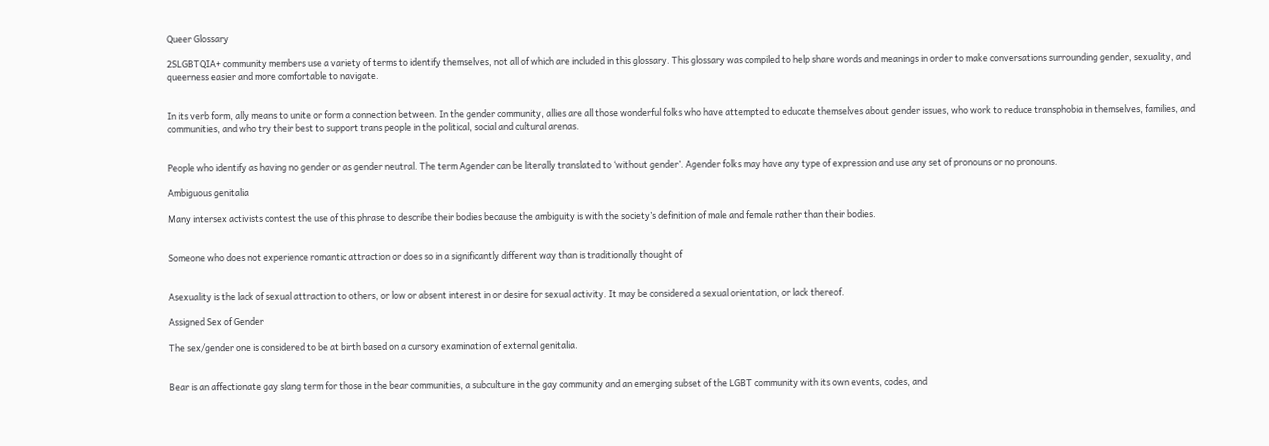Queer Glossary

2SLGBTQIA+ community members use a variety of terms to identify themselves, not all of which are included in this glossary. This glossary was compiled to help share words and meanings in order to make conversations surrounding gender, sexuality, and queerness easier and more comfortable to navigate.


In its verb form, ally means to unite or form a connection between. In the gender community, allies are all those wonderful folks who have attempted to educate themselves about gender issues, who work to reduce transphobia in themselves, families, and communities, and who try their best to support trans people in the political, social and cultural arenas.


People who identify as having no gender or as gender neutral. The term Agender can be literally translated to ‘without gender’. Agender folks may have any type of expression and use any set of pronouns or no pronouns.

Ambiguous genitalia

Many intersex activists contest the use of this phrase to describe their bodies because the ambiguity is with the society’s definition of male and female rather than their bodies.


Someone who does not experience romantic attraction or does so in a significantly different way than is traditionally thought of


Asexuality is the lack of sexual attraction to others, or low or absent interest in or desire for sexual activity. It may be considered a sexual orientation, or lack thereof.

Assigned Sex of Gender

The sex/gender one is considered to be at birth based on a cursory examination of external genitalia.


Bear is an affectionate gay slang term for those in the bear communities, a subculture in the gay community and an emerging subset of the LGBT community with its own events, codes, and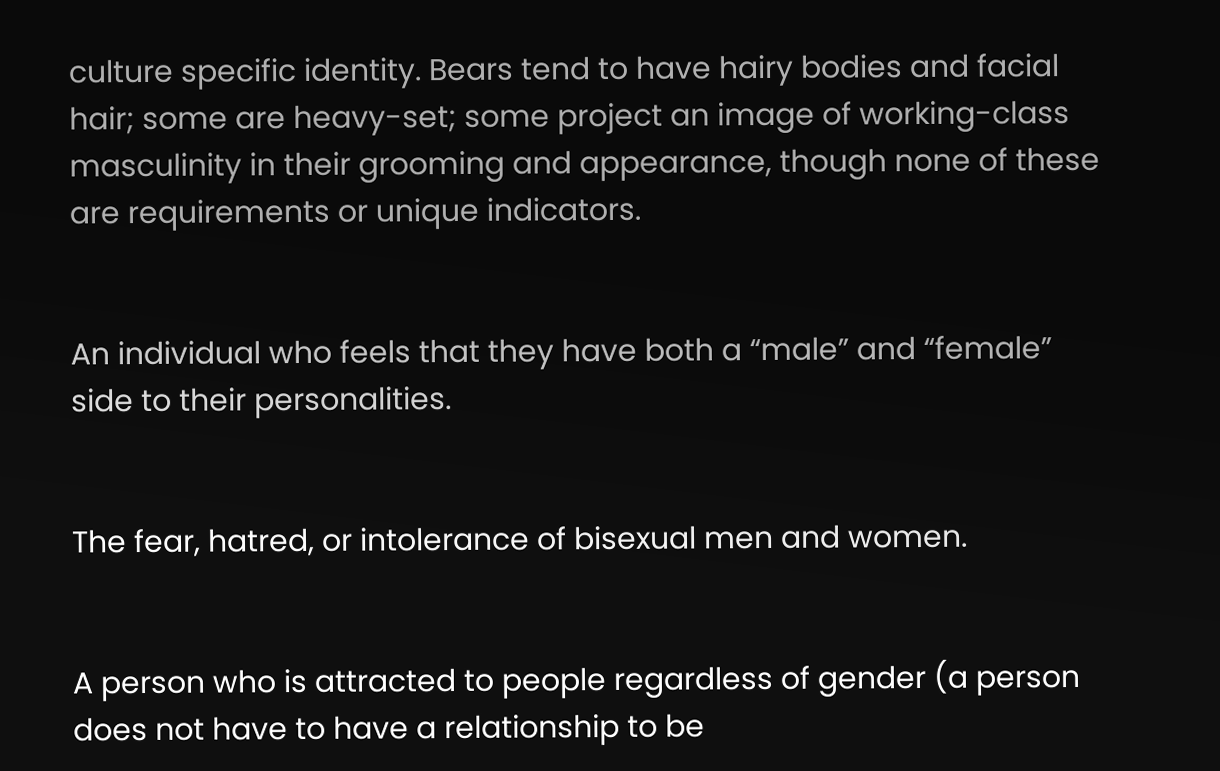culture specific identity. Bears tend to have hairy bodies and facial hair; some are heavy-set; some project an image of working-class masculinity in their grooming and appearance, though none of these are requirements or unique indicators.


An individual who feels that they have both a “male” and “female” side to their personalities.


The fear, hatred, or intolerance of bisexual men and women.


A person who is attracted to people regardless of gender (a person does not have to have a relationship to be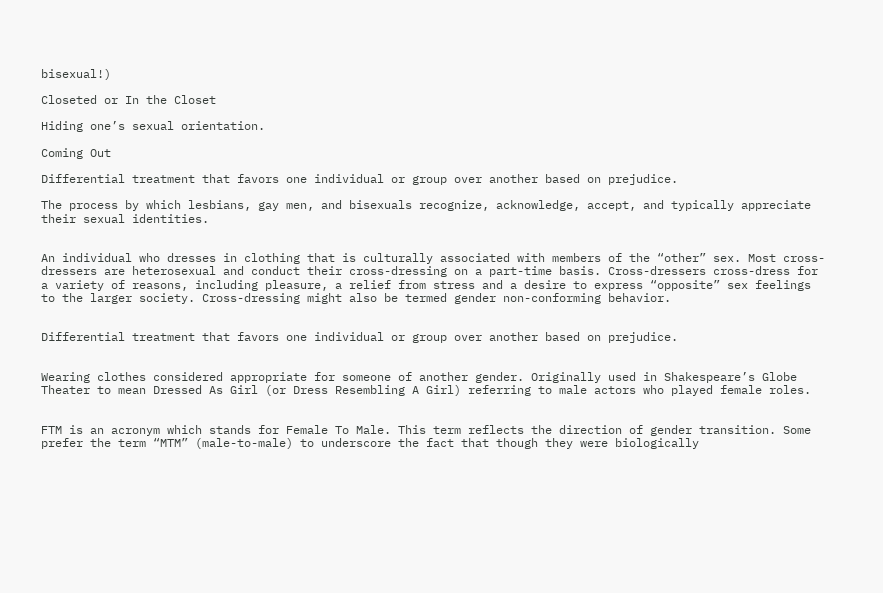bisexual!)

Closeted or In the Closet

Hiding one’s sexual orientation.

Coming Out

Differential treatment that favors one individual or group over another based on prejudice.

The process by which lesbians, gay men, and bisexuals recognize, acknowledge, accept, and typically appreciate their sexual identities.


An individual who dresses in clothing that is culturally associated with members of the “other” sex. Most cross-dressers are heterosexual and conduct their cross-dressing on a part-time basis. Cross-dressers cross-dress for a variety of reasons, including pleasure, a relief from stress and a desire to express “opposite” sex feelings to the larger society. Cross-dressing might also be termed gender non-conforming behavior.


Differential treatment that favors one individual or group over another based on prejudice.


Wearing clothes considered appropriate for someone of another gender. Originally used in Shakespeare’s Globe Theater to mean Dressed As Girl (or Dress Resembling A Girl) referring to male actors who played female roles.


FTM is an acronym which stands for Female To Male. This term reflects the direction of gender transition. Some prefer the term “MTM” (male-to-male) to underscore the fact that though they were biologically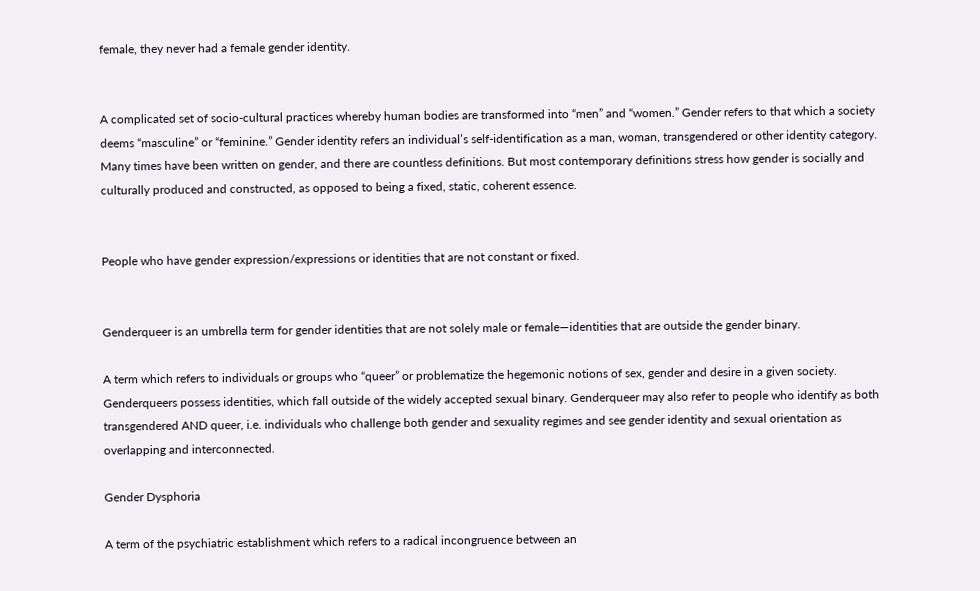female, they never had a female gender identity.


A complicated set of socio-cultural practices whereby human bodies are transformed into “men” and “women.” Gender refers to that which a society deems “masculine” or “feminine.” Gender identity refers an individual’s self-identification as a man, woman, transgendered or other identity category. Many times have been written on gender, and there are countless definitions. But most contemporary definitions stress how gender is socially and culturally produced and constructed, as opposed to being a fixed, static, coherent essence.


People who have gender expression/expressions or identities that are not constant or fixed.


Genderqueer is an umbrella term for gender identities that are not solely male or female—identities that are outside the gender binary.

A term which refers to individuals or groups who “queer” or problematize the hegemonic notions of sex, gender and desire in a given society. Genderqueers possess identities, which fall outside of the widely accepted sexual binary. Genderqueer may also refer to people who identify as both transgendered AND queer, i.e. individuals who challenge both gender and sexuality regimes and see gender identity and sexual orientation as overlapping and interconnected.

Gender Dysphoria

A term of the psychiatric establishment which refers to a radical incongruence between an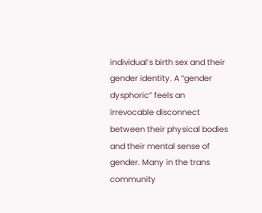individual’s birth sex and their gender identity. A “gender dysphoric” feels an irrevocable disconnect between their physical bodies and their mental sense of gender. Many in the trans community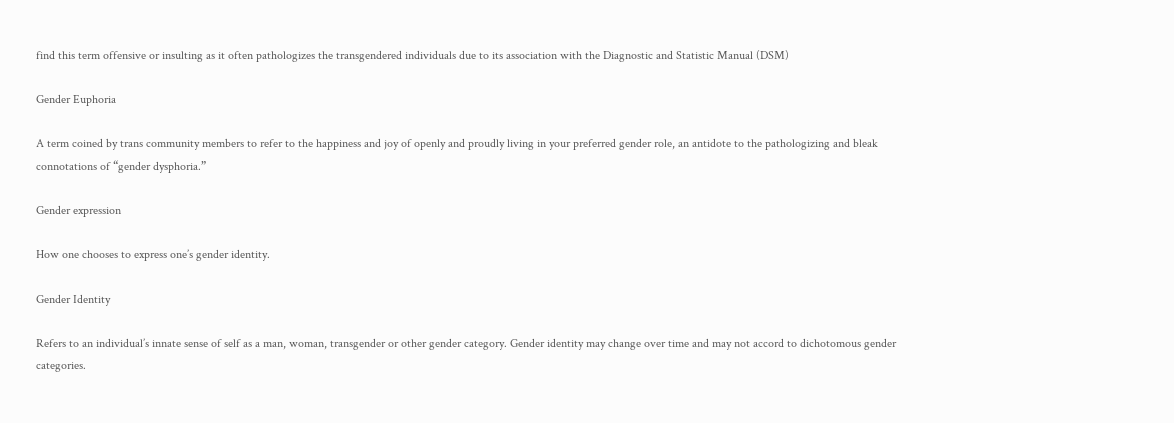find this term offensive or insulting as it often pathologizes the transgendered individuals due to its association with the Diagnostic and Statistic Manual (DSM)

Gender Euphoria

A term coined by trans community members to refer to the happiness and joy of openly and proudly living in your preferred gender role, an antidote to the pathologizing and bleak connotations of “gender dysphoria.”

Gender expression

How one chooses to express one’s gender identity.

Gender Identity

Refers to an individual’s innate sense of self as a man, woman, transgender or other gender category. Gender identity may change over time and may not accord to dichotomous gender categories.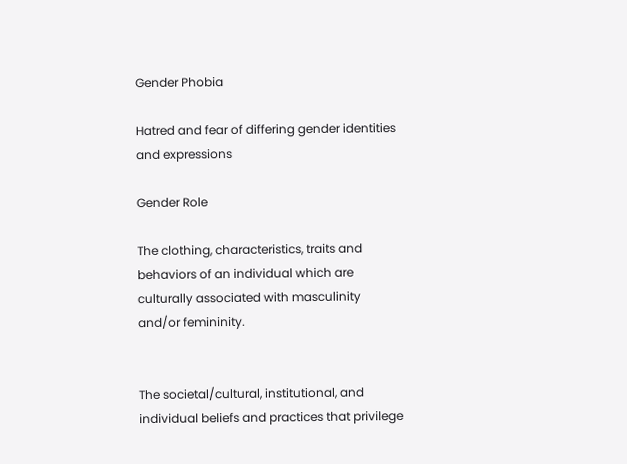Gender Phobia

Hatred and fear of differing gender identities and expressions

Gender Role

The clothing, characteristics, traits and behaviors of an individual which are culturally associated with masculinity and/or femininity.


The societal/cultural, institutional, and individual beliefs and practices that privilege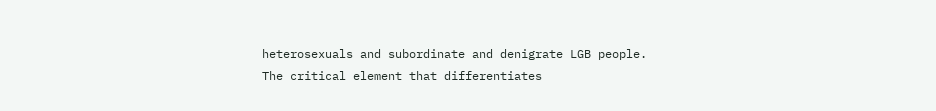heterosexuals and subordinate and denigrate LGB people. The critical element that differentiates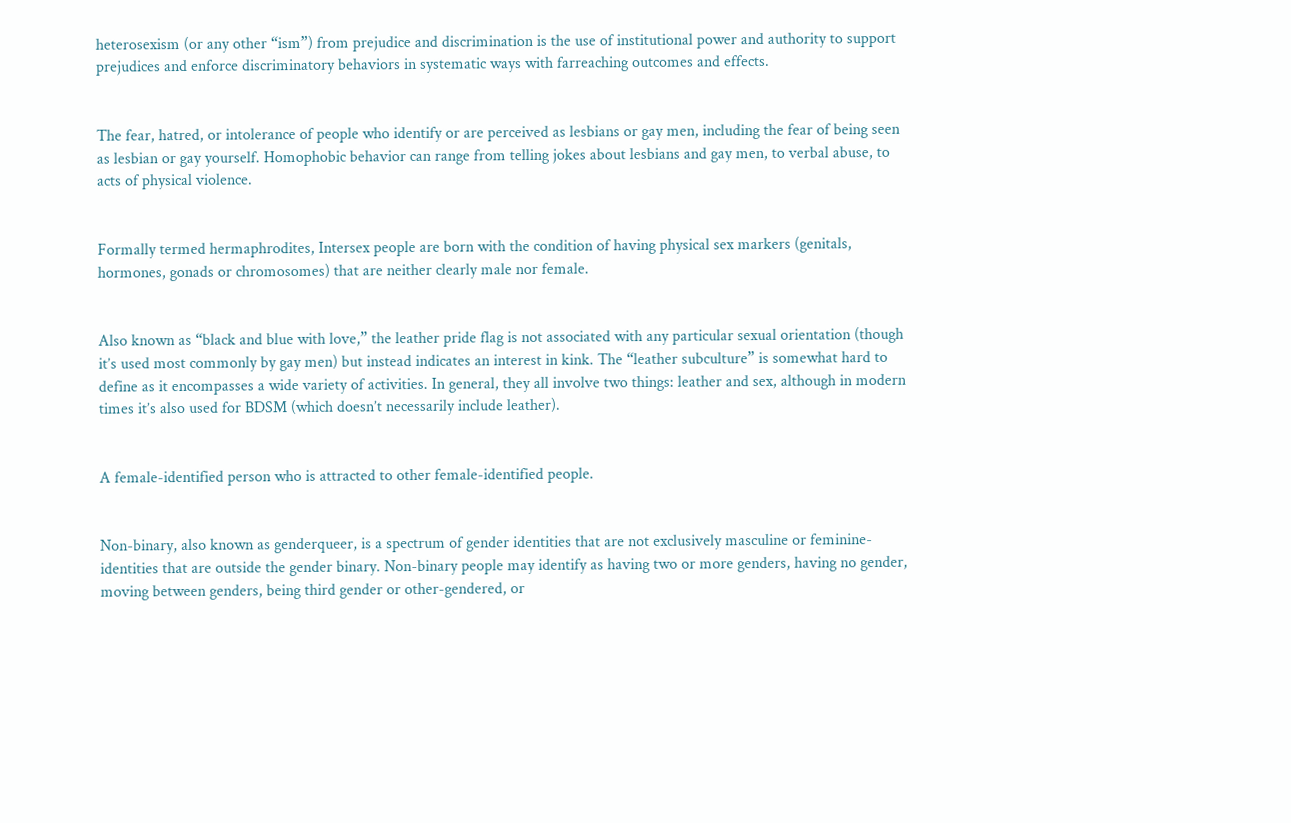heterosexism (or any other “ism”) from prejudice and discrimination is the use of institutional power and authority to support prejudices and enforce discriminatory behaviors in systematic ways with farreaching outcomes and effects.


The fear, hatred, or intolerance of people who identify or are perceived as lesbians or gay men, including the fear of being seen as lesbian or gay yourself. Homophobic behavior can range from telling jokes about lesbians and gay men, to verbal abuse, to acts of physical violence.


Formally termed hermaphrodites, Intersex people are born with the condition of having physical sex markers (genitals, hormones, gonads or chromosomes) that are neither clearly male nor female.


Also known as “black and blue with love,” the leather pride flag is not associated with any particular sexual orientation (though it’s used most commonly by gay men) but instead indicates an interest in kink. The “leather subculture” is somewhat hard to define as it encompasses a wide variety of activities. In general, they all involve two things: leather and sex, although in modern times it’s also used for BDSM (which doesn’t necessarily include leather).


A female-identified person who is attracted to other female-identified people.


Non-binary, also known as genderqueer, is a spectrum of gender identities that are not exclusively masculine or feminine- identities that are outside the gender binary. Non-binary people may identify as having two or more genders, having no gender, moving between genders, being third gender or other-gendered, or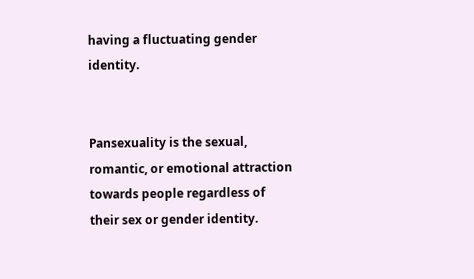having a fluctuating gender identity.


Pansexuality is the sexual, romantic, or emotional attraction towards people regardless of their sex or gender identity.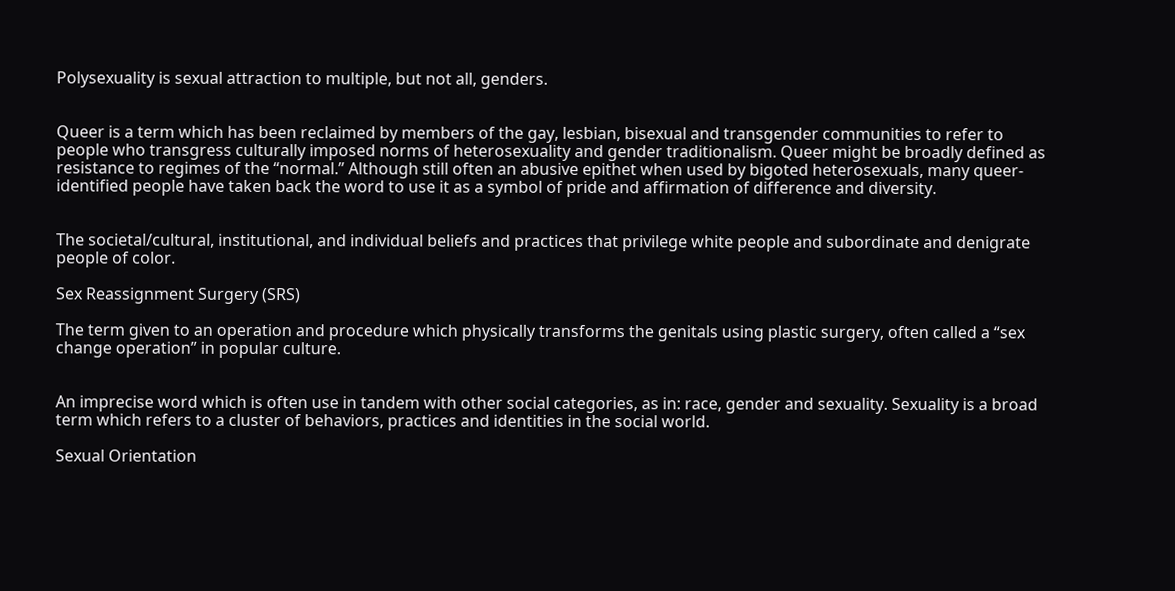Polysexuality is sexual attraction to multiple, but not all, genders.


Queer is a term which has been reclaimed by members of the gay, lesbian, bisexual and transgender communities to refer to people who transgress culturally imposed norms of heterosexuality and gender traditionalism. Queer might be broadly defined as resistance to regimes of the “normal.” Although still often an abusive epithet when used by bigoted heterosexuals, many queer-identified people have taken back the word to use it as a symbol of pride and affirmation of difference and diversity.


The societal/cultural, institutional, and individual beliefs and practices that privilege white people and subordinate and denigrate people of color.

Sex Reassignment Surgery (SRS)

The term given to an operation and procedure which physically transforms the genitals using plastic surgery, often called a “sex change operation” in popular culture.


An imprecise word which is often use in tandem with other social categories, as in: race, gender and sexuality. Sexuality is a broad term which refers to a cluster of behaviors, practices and identities in the social world.

Sexual Orientation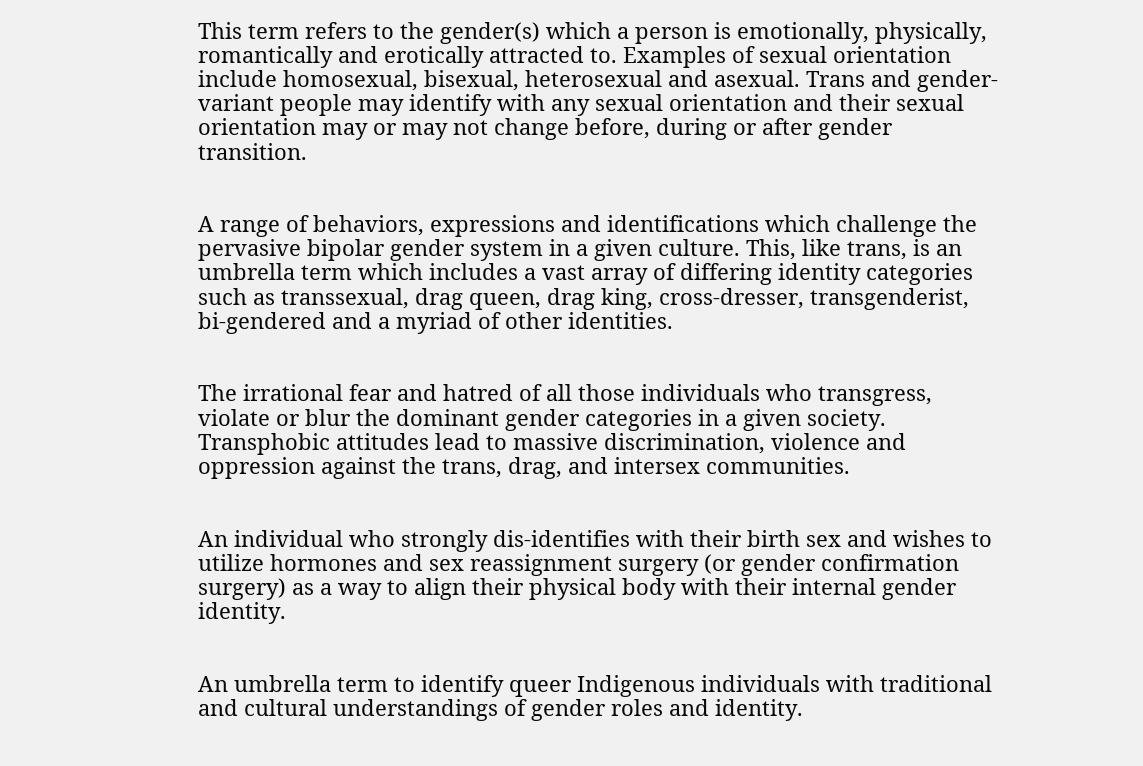This term refers to the gender(s) which a person is emotionally, physically, romantically and erotically attracted to. Examples of sexual orientation include homosexual, bisexual, heterosexual and asexual. Trans and gender-variant people may identify with any sexual orientation and their sexual orientation may or may not change before, during or after gender transition.


A range of behaviors, expressions and identifications which challenge the pervasive bipolar gender system in a given culture. This, like trans, is an umbrella term which includes a vast array of differing identity categories such as transsexual, drag queen, drag king, cross-dresser, transgenderist, bi-gendered and a myriad of other identities.


The irrational fear and hatred of all those individuals who transgress, violate or blur the dominant gender categories in a given society. Transphobic attitudes lead to massive discrimination, violence and oppression against the trans, drag, and intersex communities.


An individual who strongly dis-identifies with their birth sex and wishes to utilize hormones and sex reassignment surgery (or gender confirmation surgery) as a way to align their physical body with their internal gender identity.


An umbrella term to identify queer Indigenous individuals with traditional and cultural understandings of gender roles and identity.